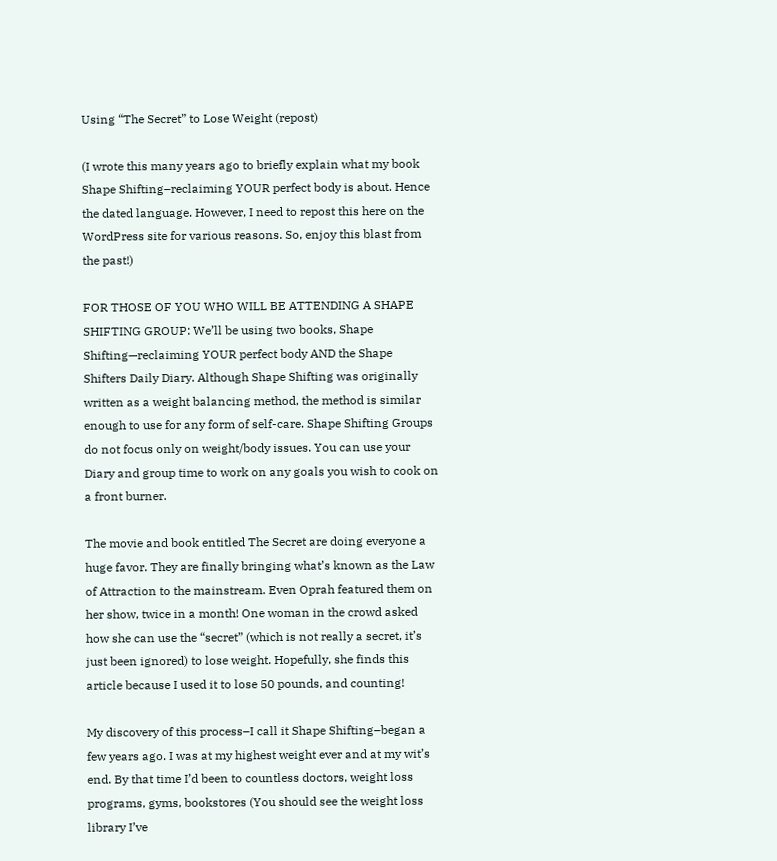Using “The Secret” to Lose Weight (repost)

(I wrote this many years ago to briefly explain what my book Shape Shifting–reclaiming YOUR perfect body is about. Hence the dated language. However, I need to repost this here on the WordPress site for various reasons. So, enjoy this blast from the past!)

FOR THOSE OF YOU WHO WILL BE ATTENDING A SHAPE SHIFTING GROUP: We’ll be using two books, Shape Shifting—reclaiming YOUR perfect body AND the Shape Shifters Daily Diary. Although Shape Shifting was originally written as a weight balancing method, the method is similar enough to use for any form of self-care. Shape Shifting Groups do not focus only on weight/body issues. You can use your Diary and group time to work on any goals you wish to cook on a front burner.

The movie and book entitled The Secret are doing everyone a huge favor. They are finally bringing what’s known as the Law of Attraction to the mainstream. Even Oprah featured them on her show, twice in a month! One woman in the crowd asked how she can use the “secret” (which is not really a secret, it’s just been ignored) to lose weight. Hopefully, she finds this article because I used it to lose 50 pounds, and counting!

My discovery of this process–I call it Shape Shifting–began a few years ago. I was at my highest weight ever and at my wit’s end. By that time I’d been to countless doctors, weight loss programs, gyms, bookstores (You should see the weight loss library I’ve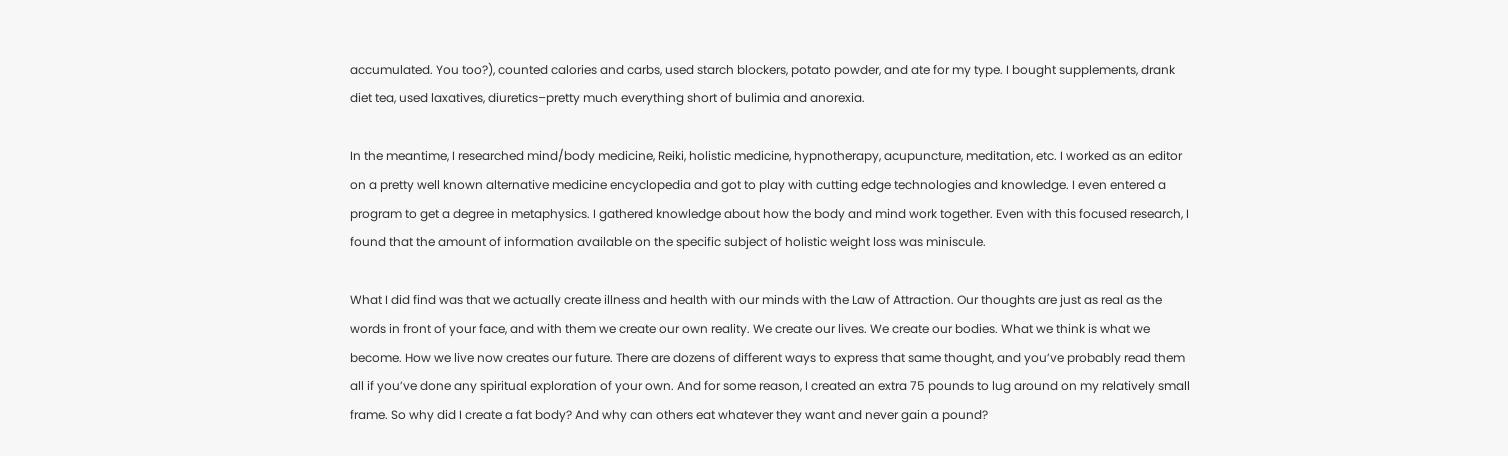accumulated. You too?), counted calories and carbs, used starch blockers, potato powder, and ate for my type. I bought supplements, drank diet tea, used laxatives, diuretics–pretty much everything short of bulimia and anorexia.

In the meantime, I researched mind/body medicine, Reiki, holistic medicine, hypnotherapy, acupuncture, meditation, etc. I worked as an editor on a pretty well known alternative medicine encyclopedia and got to play with cutting edge technologies and knowledge. I even entered a program to get a degree in metaphysics. I gathered knowledge about how the body and mind work together. Even with this focused research, I found that the amount of information available on the specific subject of holistic weight loss was miniscule.

What I did find was that we actually create illness and health with our minds with the Law of Attraction. Our thoughts are just as real as the words in front of your face, and with them we create our own reality. We create our lives. We create our bodies. What we think is what we become. How we live now creates our future. There are dozens of different ways to express that same thought, and you’ve probably read them all if you’ve done any spiritual exploration of your own. And for some reason, I created an extra 75 pounds to lug around on my relatively small frame. So why did I create a fat body? And why can others eat whatever they want and never gain a pound?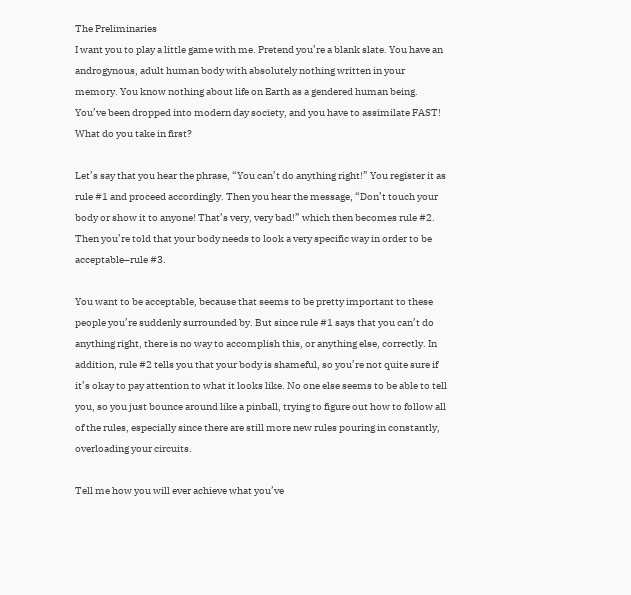The Preliminaries
I want you to play a little game with me. Pretend you’re a blank slate. You have an androgynous, adult human body with absolutely nothing written in your memory. You know nothing about life on Earth as a gendered human being. You’ve been dropped into modern day society, and you have to assimilate FAST! What do you take in first?

Let’s say that you hear the phrase, “You can’t do anything right!” You register it as rule #1 and proceed accordingly. Then you hear the message, “Don’t touch your body or show it to anyone! That’s very, very bad!” which then becomes rule #2. Then you’re told that your body needs to look a very specific way in order to be acceptable–rule #3.

You want to be acceptable, because that seems to be pretty important to these people you’re suddenly surrounded by. But since rule #1 says that you can’t do anything right, there is no way to accomplish this, or anything else, correctly. In addition, rule #2 tells you that your body is shameful, so you’re not quite sure if it’s okay to pay attention to what it looks like. No one else seems to be able to tell you, so you just bounce around like a pinball, trying to figure out how to follow all of the rules, especially since there are still more new rules pouring in constantly, overloading your circuits.

Tell me how you will ever achieve what you’ve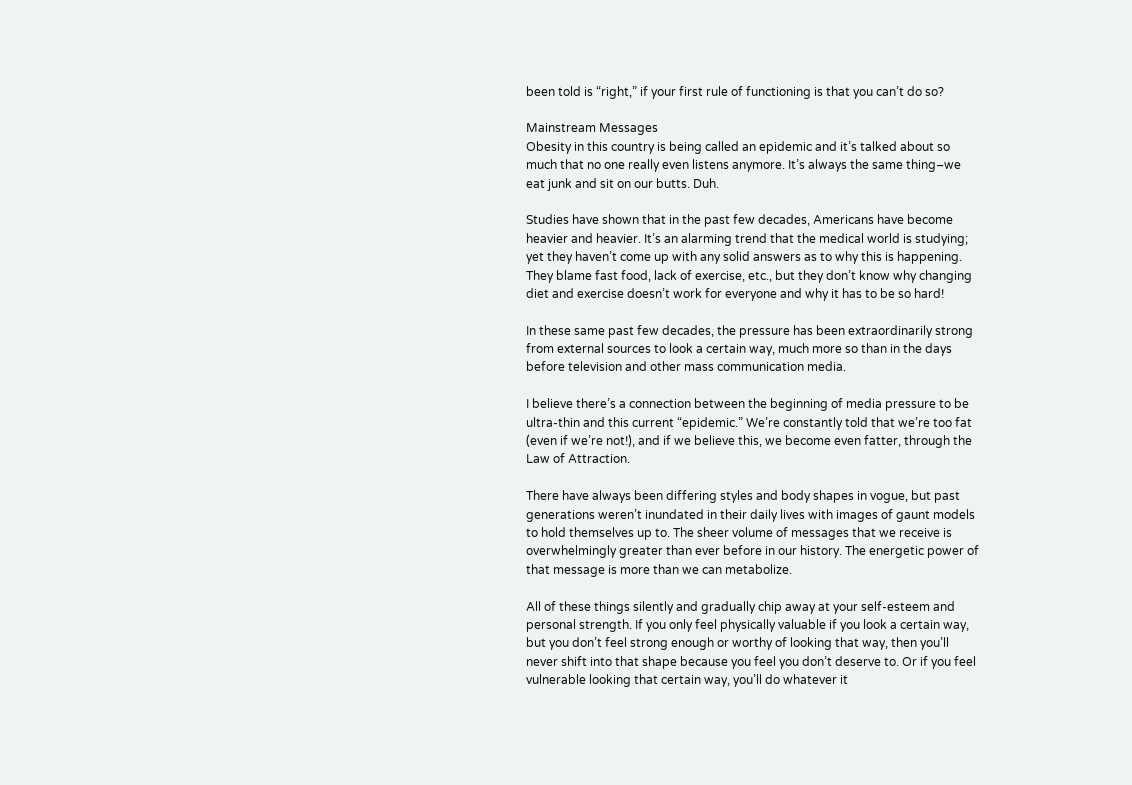been told is “right,” if your first rule of functioning is that you can’t do so?

Mainstream Messages
Obesity in this country is being called an epidemic and it’s talked about so much that no one really even listens anymore. It’s always the same thing–we eat junk and sit on our butts. Duh.

Studies have shown that in the past few decades, Americans have become heavier and heavier. It’s an alarming trend that the medical world is studying; yet they haven’t come up with any solid answers as to why this is happening. They blame fast food, lack of exercise, etc., but they don’t know why changing diet and exercise doesn’t work for everyone and why it has to be so hard!

In these same past few decades, the pressure has been extraordinarily strong from external sources to look a certain way, much more so than in the days before television and other mass communication media.

I believe there’s a connection between the beginning of media pressure to be ultra-thin and this current “epidemic.” We’re constantly told that we’re too fat (even if we’re not!), and if we believe this, we become even fatter, through the Law of Attraction.

There have always been differing styles and body shapes in vogue, but past generations weren’t inundated in their daily lives with images of gaunt models to hold themselves up to. The sheer volume of messages that we receive is overwhelmingly greater than ever before in our history. The energetic power of that message is more than we can metabolize.

All of these things silently and gradually chip away at your self-esteem and personal strength. If you only feel physically valuable if you look a certain way, but you don’t feel strong enough or worthy of looking that way, then you’ll never shift into that shape because you feel you don’t deserve to. Or if you feel vulnerable looking that certain way, you’ll do whatever it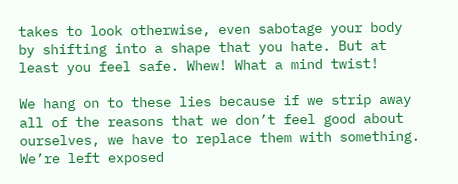takes to look otherwise, even sabotage your body by shifting into a shape that you hate. But at least you feel safe. Whew! What a mind twist!

We hang on to these lies because if we strip away all of the reasons that we don’t feel good about ourselves, we have to replace them with something. We’re left exposed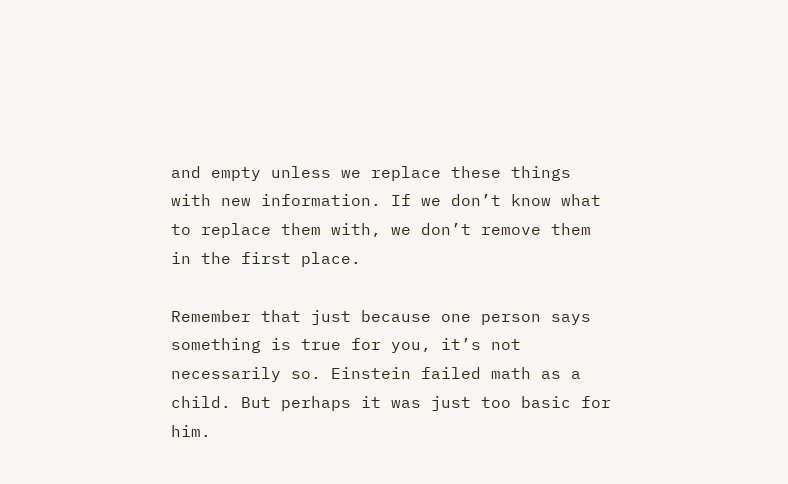and empty unless we replace these things with new information. If we don’t know what to replace them with, we don’t remove them in the first place.

Remember that just because one person says something is true for you, it’s not necessarily so. Einstein failed math as a child. But perhaps it was just too basic for him.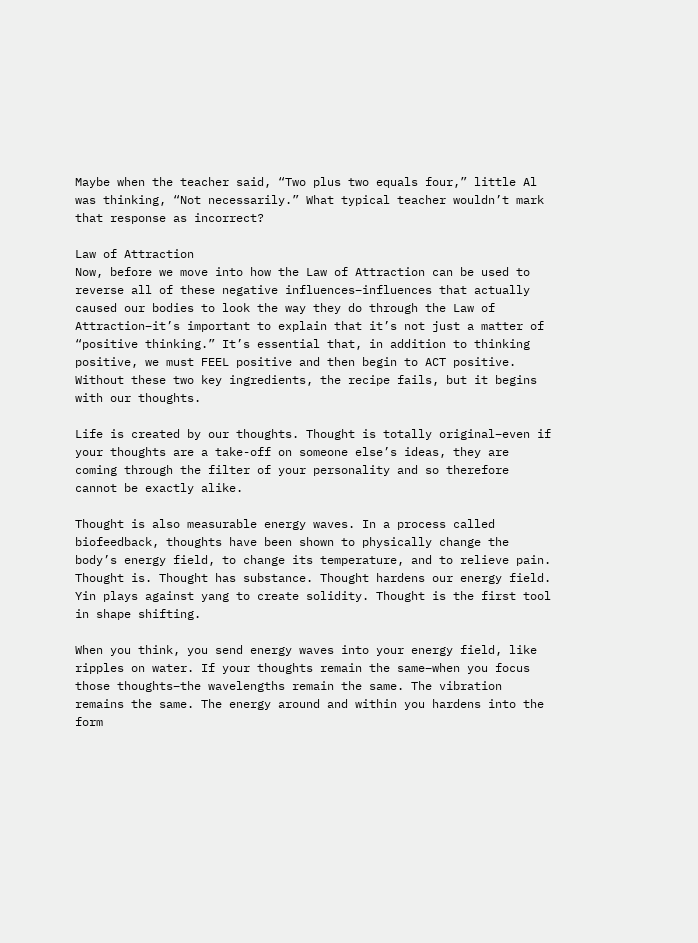Maybe when the teacher said, “Two plus two equals four,” little Al was thinking, “Not necessarily.” What typical teacher wouldn’t mark that response as incorrect?

Law of Attraction
Now, before we move into how the Law of Attraction can be used to reverse all of these negative influences–influences that actually caused our bodies to look the way they do through the Law of Attraction–it’s important to explain that it’s not just a matter of “positive thinking.” It’s essential that, in addition to thinking positive, we must FEEL positive and then begin to ACT positive. Without these two key ingredients, the recipe fails, but it begins with our thoughts.

Life is created by our thoughts. Thought is totally original–even if your thoughts are a take-off on someone else’s ideas, they are coming through the filter of your personality and so therefore cannot be exactly alike.

Thought is also measurable energy waves. In a process called biofeedback, thoughts have been shown to physically change the body’s energy field, to change its temperature, and to relieve pain. Thought is. Thought has substance. Thought hardens our energy field. Yin plays against yang to create solidity. Thought is the first tool in shape shifting.

When you think, you send energy waves into your energy field, like ripples on water. If your thoughts remain the same–when you focus those thoughts–the wavelengths remain the same. The vibration remains the same. The energy around and within you hardens into the form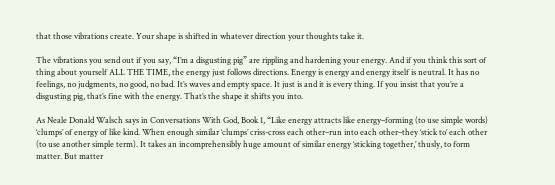that those vibrations create. Your shape is shifted in whatever direction your thoughts take it.

The vibrations you send out if you say, “I’m a disgusting pig” are rippling and hardening your energy. And if you think this sort of thing about yourself ALL THE TIME, the energy just follows directions. Energy is energy and energy itself is neutral. It has no feelings, no judgments, no good, no bad. It’s waves and empty space. It just is and it is every thing. If you insist that you’re a disgusting pig, that’s fine with the energy. That’s the shape it shifts you into.

As Neale Donald Walsch says in Conversations With God, Book 1, “Like energy attracts like energy–forming (to use simple words) ‘clumps’ of energy of like kind. When enough similar ‘clumps’ criss-cross each other–run into each other–they ‘stick to’ each other (to use another simple term). It takes an incomprehensibly huge amount of similar energy ‘sticking together,’ thusly, to form matter. But matter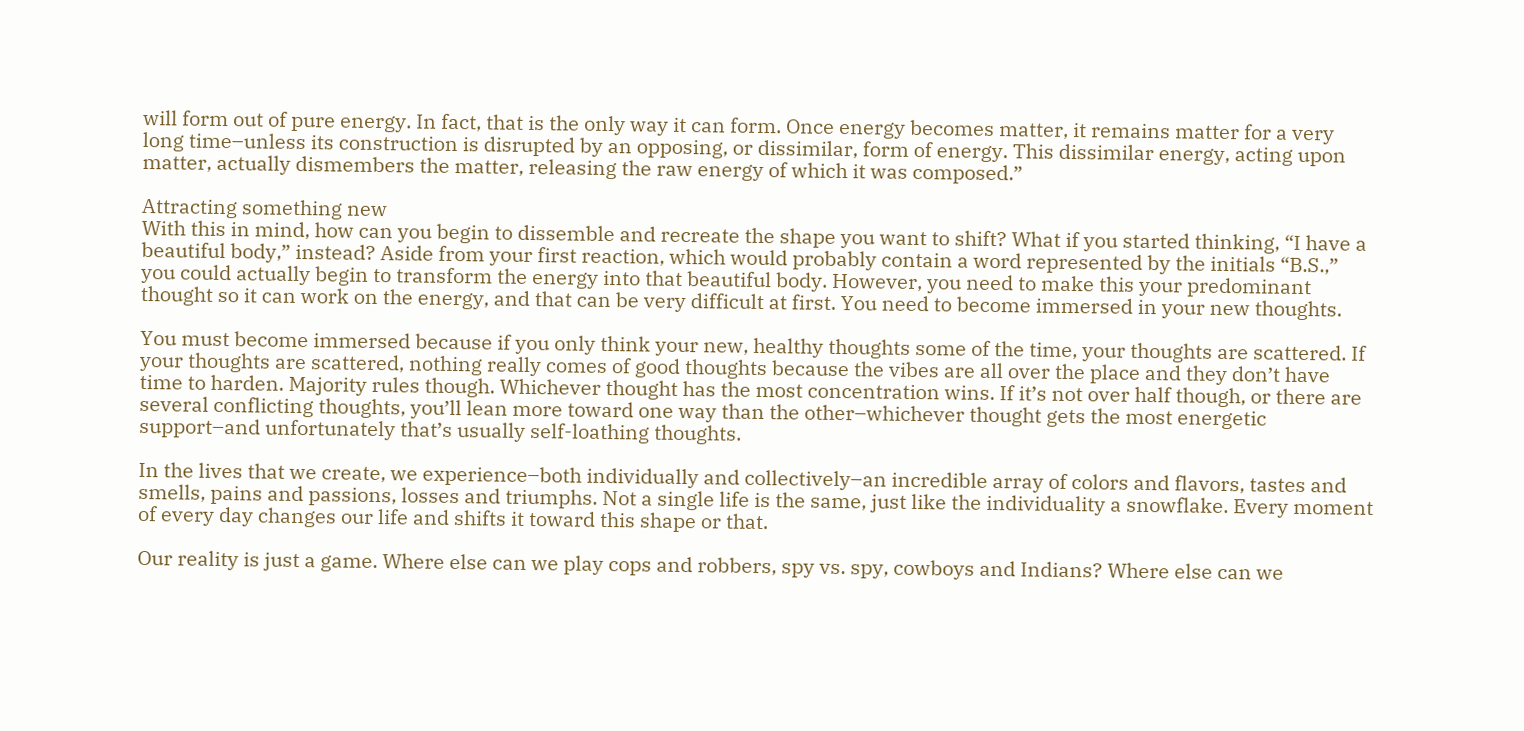will form out of pure energy. In fact, that is the only way it can form. Once energy becomes matter, it remains matter for a very long time–unless its construction is disrupted by an opposing, or dissimilar, form of energy. This dissimilar energy, acting upon matter, actually dismembers the matter, releasing the raw energy of which it was composed.”

Attracting something new
With this in mind, how can you begin to dissemble and recreate the shape you want to shift? What if you started thinking, “I have a beautiful body,” instead? Aside from your first reaction, which would probably contain a word represented by the initials “B.S.,” you could actually begin to transform the energy into that beautiful body. However, you need to make this your predominant thought so it can work on the energy, and that can be very difficult at first. You need to become immersed in your new thoughts.

You must become immersed because if you only think your new, healthy thoughts some of the time, your thoughts are scattered. If your thoughts are scattered, nothing really comes of good thoughts because the vibes are all over the place and they don’t have time to harden. Majority rules though. Whichever thought has the most concentration wins. If it’s not over half though, or there are several conflicting thoughts, you’ll lean more toward one way than the other–whichever thought gets the most energetic support–and unfortunately that’s usually self-loathing thoughts.

In the lives that we create, we experience–both individually and collectively–an incredible array of colors and flavors, tastes and smells, pains and passions, losses and triumphs. Not a single life is the same, just like the individuality a snowflake. Every moment of every day changes our life and shifts it toward this shape or that.

Our reality is just a game. Where else can we play cops and robbers, spy vs. spy, cowboys and Indians? Where else can we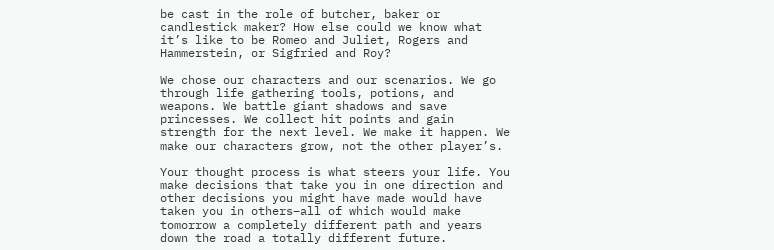be cast in the role of butcher, baker or candlestick maker? How else could we know what it’s like to be Romeo and Juliet, Rogers and Hammerstein, or Sigfried and Roy?

We chose our characters and our scenarios. We go through life gathering tools, potions, and weapons. We battle giant shadows and save princesses. We collect hit points and gain strength for the next level. We make it happen. We make our characters grow, not the other player’s.

Your thought process is what steers your life. You make decisions that take you in one direction and other decisions you might have made would have taken you in others–all of which would make tomorrow a completely different path and years down the road a totally different future.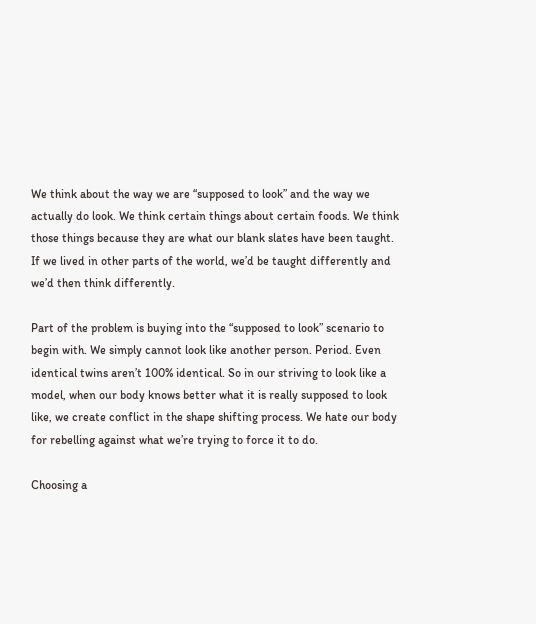We think about the way we are “supposed to look” and the way we actually do look. We think certain things about certain foods. We think those things because they are what our blank slates have been taught. If we lived in other parts of the world, we’d be taught differently and we’d then think differently.

Part of the problem is buying into the “supposed to look” scenario to begin with. We simply cannot look like another person. Period. Even identical twins aren’t 100% identical. So in our striving to look like a model, when our body knows better what it is really supposed to look like, we create conflict in the shape shifting process. We hate our body for rebelling against what we’re trying to force it to do.

Choosing a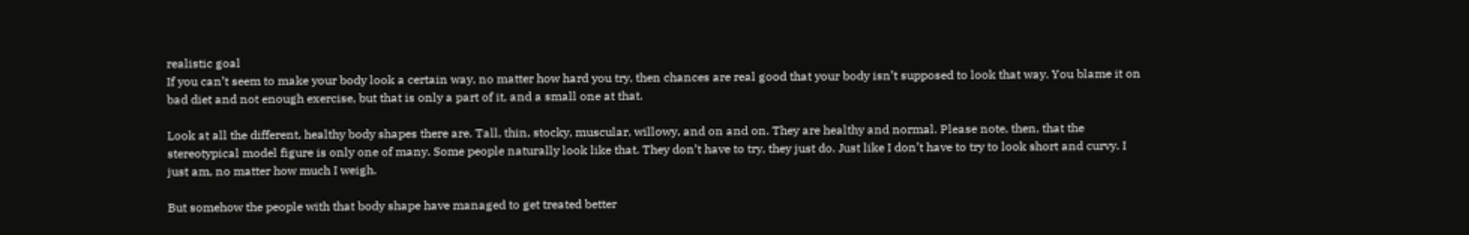realistic goal
If you can’t seem to make your body look a certain way, no matter how hard you try, then chances are real good that your body isn’t supposed to look that way. You blame it on bad diet and not enough exercise, but that is only a part of it, and a small one at that.

Look at all the different, healthy body shapes there are. Tall, thin, stocky, muscular, willowy, and on and on. They are healthy and normal. Please note, then, that the stereotypical model figure is only one of many. Some people naturally look like that. They don’t have to try, they just do. Just like I don’t have to try to look short and curvy. I just am, no matter how much I weigh.

But somehow the people with that body shape have managed to get treated better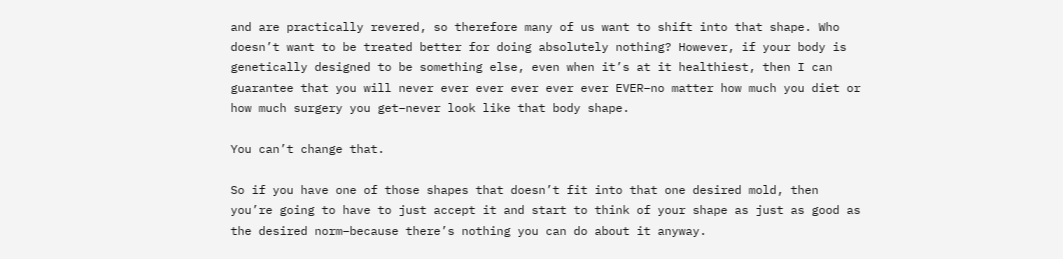and are practically revered, so therefore many of us want to shift into that shape. Who doesn’t want to be treated better for doing absolutely nothing? However, if your body is genetically designed to be something else, even when it’s at it healthiest, then I can guarantee that you will never ever ever ever ever ever EVER–no matter how much you diet or how much surgery you get–never look like that body shape.

You can’t change that.

So if you have one of those shapes that doesn’t fit into that one desired mold, then you’re going to have to just accept it and start to think of your shape as just as good as the desired norm–because there’s nothing you can do about it anyway.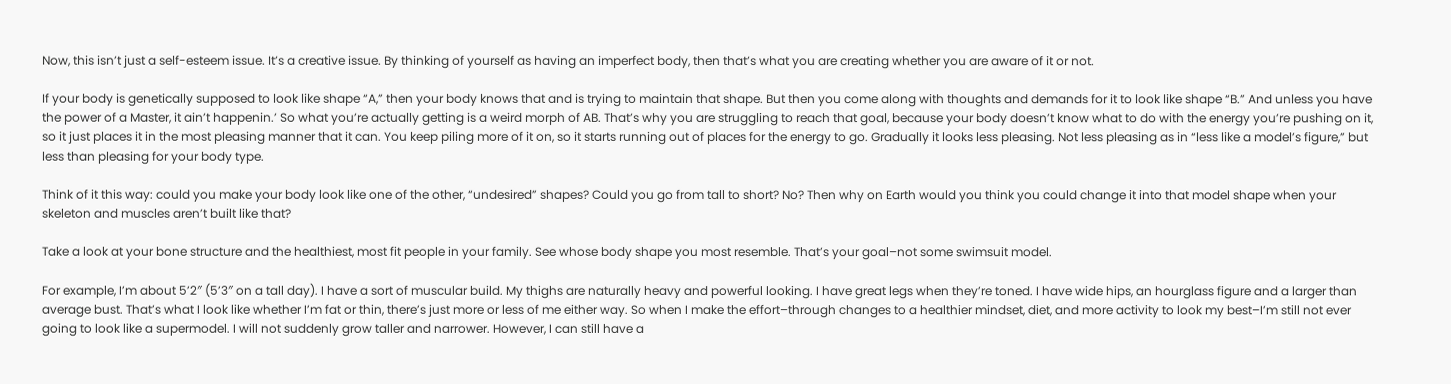Now, this isn’t just a self-esteem issue. It’s a creative issue. By thinking of yourself as having an imperfect body, then that’s what you are creating whether you are aware of it or not.

If your body is genetically supposed to look like shape “A,” then your body knows that and is trying to maintain that shape. But then you come along with thoughts and demands for it to look like shape “B.” And unless you have the power of a Master, it ain’t happenin.’ So what you’re actually getting is a weird morph of AB. That’s why you are struggling to reach that goal, because your body doesn’t know what to do with the energy you’re pushing on it, so it just places it in the most pleasing manner that it can. You keep piling more of it on, so it starts running out of places for the energy to go. Gradually it looks less pleasing. Not less pleasing as in “less like a model’s figure,” but less than pleasing for your body type.

Think of it this way: could you make your body look like one of the other, “undesired” shapes? Could you go from tall to short? No? Then why on Earth would you think you could change it into that model shape when your skeleton and muscles aren’t built like that?

Take a look at your bone structure and the healthiest, most fit people in your family. See whose body shape you most resemble. That’s your goal–not some swimsuit model.

For example, I’m about 5’2″ (5’3″ on a tall day). I have a sort of muscular build. My thighs are naturally heavy and powerful looking. I have great legs when they’re toned. I have wide hips, an hourglass figure and a larger than average bust. That’s what I look like whether I’m fat or thin, there’s just more or less of me either way. So when I make the effort–through changes to a healthier mindset, diet, and more activity to look my best–I’m still not ever going to look like a supermodel. I will not suddenly grow taller and narrower. However, I can still have a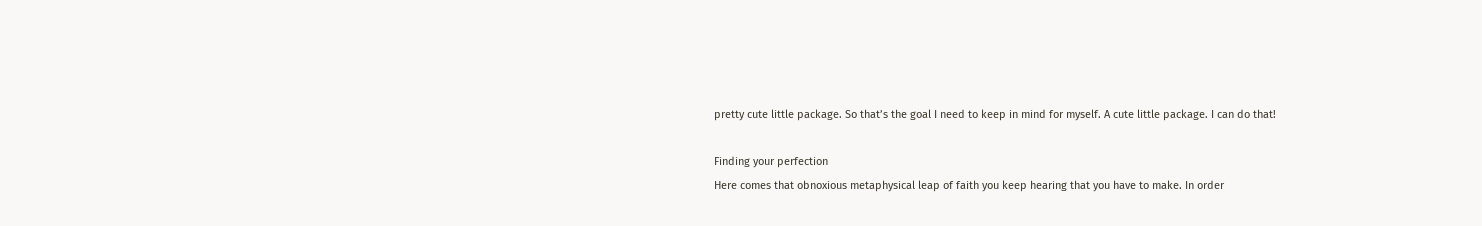pretty cute little package. So that’s the goal I need to keep in mind for myself. A cute little package. I can do that!

Finding your perfection
Here comes that obnoxious metaphysical leap of faith you keep hearing that you have to make. In order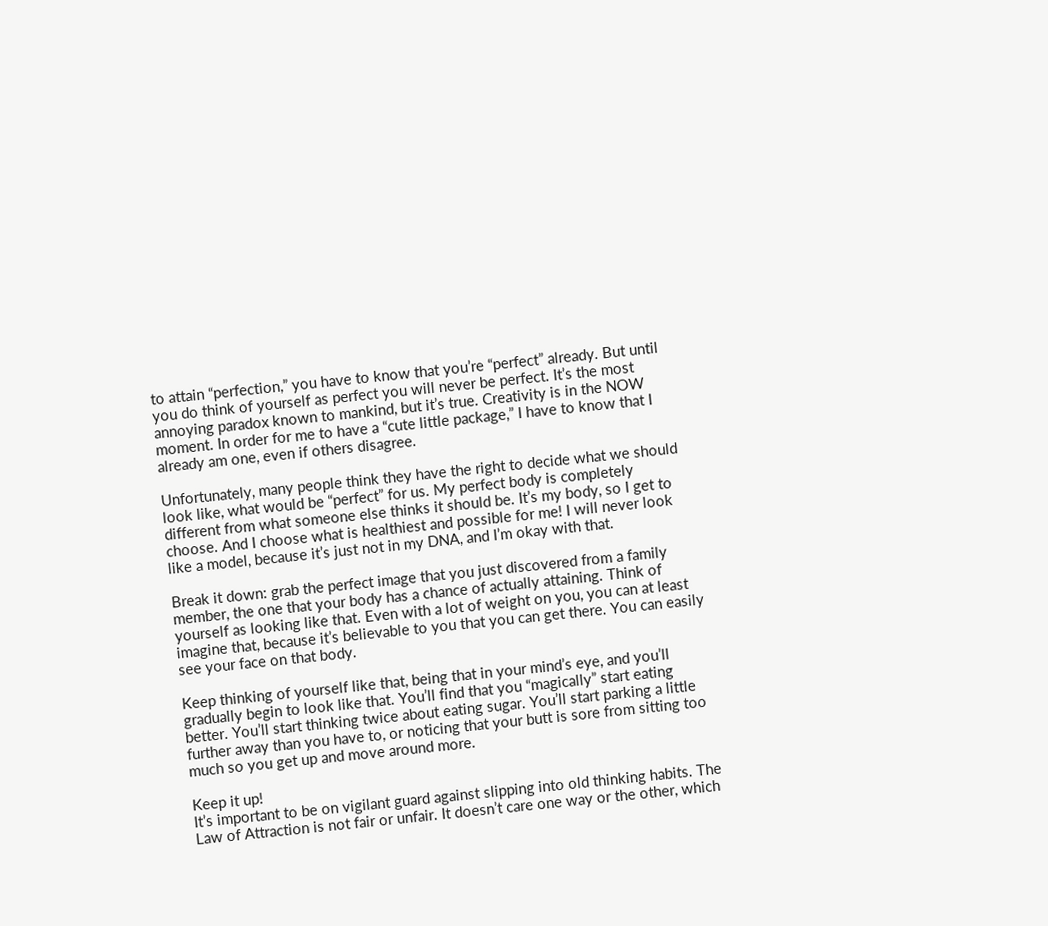to attain “perfection,” you have to know that you’re “perfect” already. But until you do think of yourself as perfect you will never be perfect. It’s the most annoying paradox known to mankind, but it’s true. Creativity is in the NOW moment. In order for me to have a “cute little package,” I have to know that I already am one, even if others disagree.

Unfortunately, many people think they have the right to decide what we should look like, what would be “perfect” for us. My perfect body is completely different from what someone else thinks it should be. It’s my body, so I get to choose. And I choose what is healthiest and possible for me! I will never look like a model, because it’s just not in my DNA, and I’m okay with that.

Break it down: grab the perfect image that you just discovered from a family member, the one that your body has a chance of actually attaining. Think of yourself as looking like that. Even with a lot of weight on you, you can at least imagine that, because it’s believable to you that you can get there. You can easily see your face on that body.

Keep thinking of yourself like that, being that in your mind’s eye, and you’ll gradually begin to look like that. You’ll find that you “magically” start eating better. You’ll start thinking twice about eating sugar. You’ll start parking a little further away than you have to, or noticing that your butt is sore from sitting too much so you get up and move around more.

Keep it up!
It’s important to be on vigilant guard against slipping into old thinking habits. The Law of Attraction is not fair or unfair. It doesn’t care one way or the other, which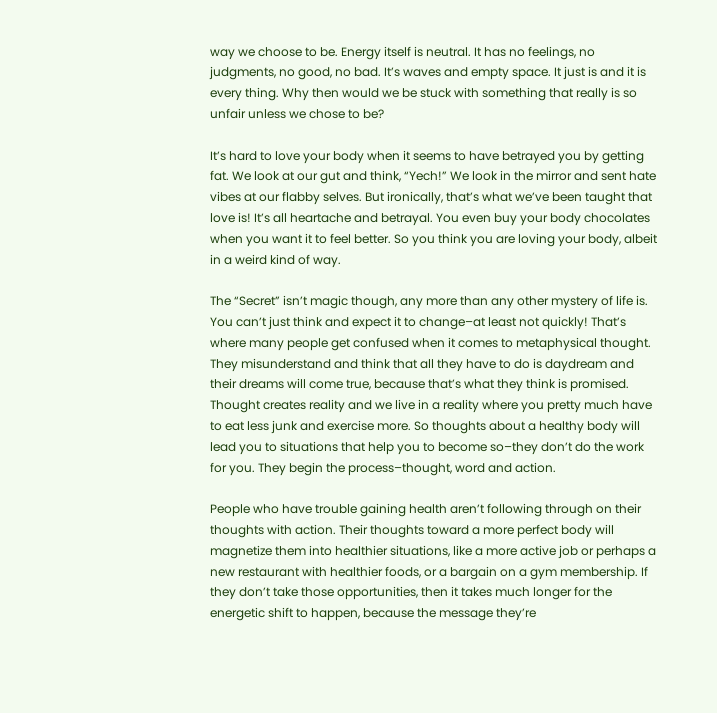way we choose to be. Energy itself is neutral. It has no feelings, no judgments, no good, no bad. It’s waves and empty space. It just is and it is every thing. Why then would we be stuck with something that really is so unfair unless we chose to be?

It’s hard to love your body when it seems to have betrayed you by getting fat. We look at our gut and think, “Yech!” We look in the mirror and sent hate vibes at our flabby selves. But ironically, that’s what we’ve been taught that love is! It’s all heartache and betrayal. You even buy your body chocolates when you want it to feel better. So you think you are loving your body, albeit in a weird kind of way.

The “Secret” isn’t magic though, any more than any other mystery of life is. You can’t just think and expect it to change–at least not quickly! That’s where many people get confused when it comes to metaphysical thought. They misunderstand and think that all they have to do is daydream and their dreams will come true, because that’s what they think is promised. Thought creates reality and we live in a reality where you pretty much have to eat less junk and exercise more. So thoughts about a healthy body will lead you to situations that help you to become so–they don’t do the work for you. They begin the process–thought, word and action.

People who have trouble gaining health aren’t following through on their thoughts with action. Their thoughts toward a more perfect body will magnetize them into healthier situations, like a more active job or perhaps a new restaurant with healthier foods, or a bargain on a gym membership. If they don’t take those opportunities, then it takes much longer for the energetic shift to happen, because the message they’re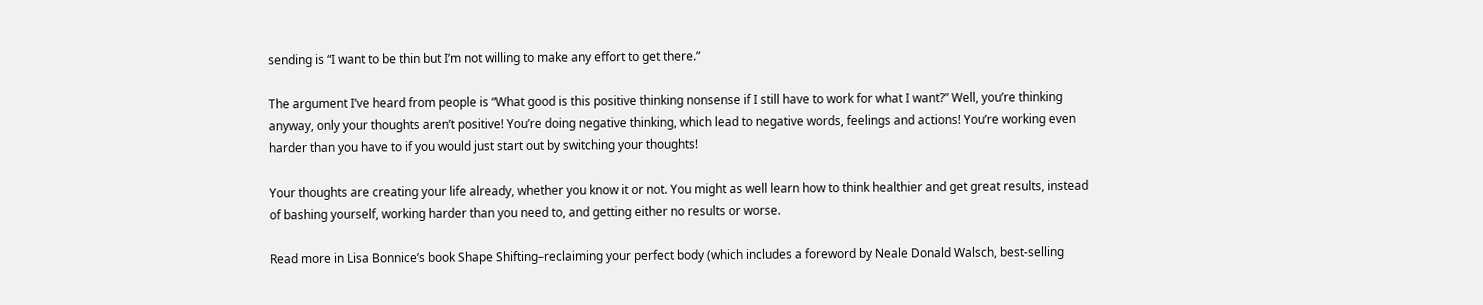sending is “I want to be thin but I’m not willing to make any effort to get there.”

The argument I’ve heard from people is “What good is this positive thinking nonsense if I still have to work for what I want?” Well, you’re thinking anyway, only your thoughts aren’t positive! You’re doing negative thinking, which lead to negative words, feelings and actions! You’re working even harder than you have to if you would just start out by switching your thoughts!

Your thoughts are creating your life already, whether you know it or not. You might as well learn how to think healthier and get great results, instead of bashing yourself, working harder than you need to, and getting either no results or worse.

Read more in Lisa Bonnice’s book Shape Shifting–reclaiming your perfect body (which includes a foreword by Neale Donald Walsch, best-selling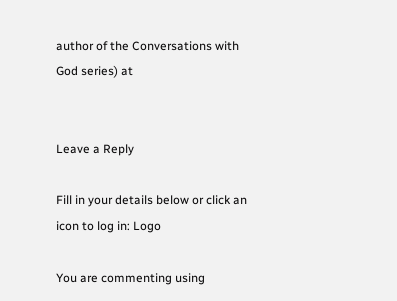author of the Conversations with God series) at


Leave a Reply

Fill in your details below or click an icon to log in: Logo

You are commenting using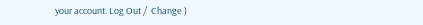your account. Log Out /  Change )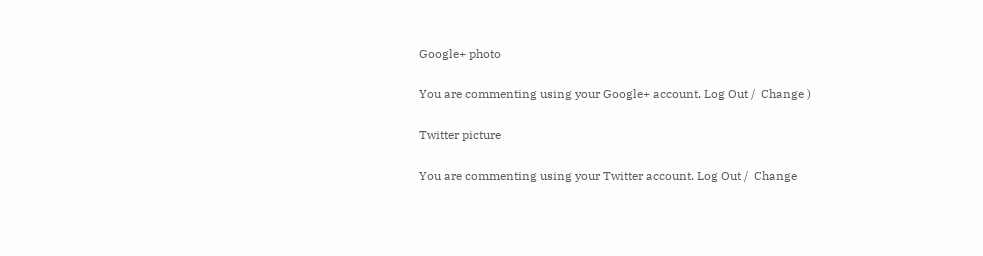Google+ photo

You are commenting using your Google+ account. Log Out /  Change )

Twitter picture

You are commenting using your Twitter account. Log Out /  Change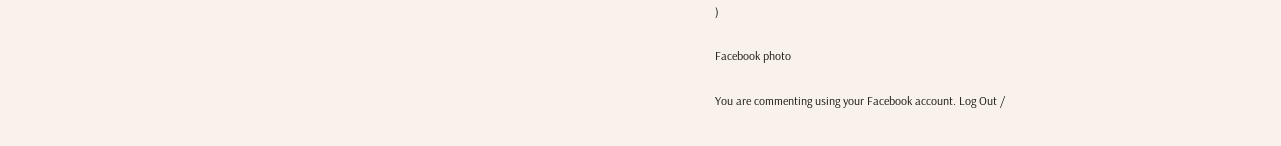)

Facebook photo

You are commenting using your Facebook account. Log Out /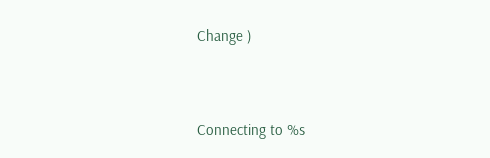Change )


Connecting to %s